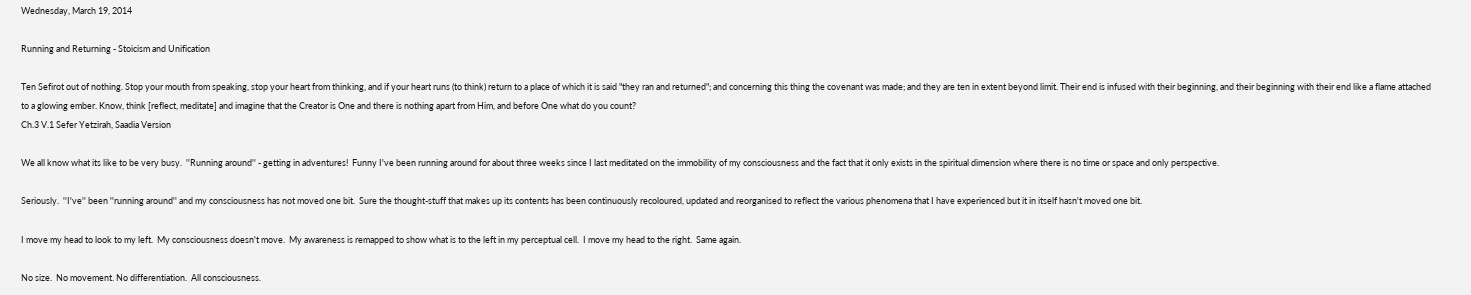Wednesday, March 19, 2014

Running and Returning - Stoicism and Unification

Ten Sefirot out of nothing. Stop your mouth from speaking, stop your heart from thinking, and if your heart runs (to think) return to a place of which it is said "they ran and returned"; and concerning this thing the covenant was made; and they are ten in extent beyond limit. Their end is infused with their beginning, and their beginning with their end like a flame attached to a glowing ember. Know, think [reflect, meditate] and imagine that the Creator is One and there is nothing apart from Him, and before One what do you count?
Ch.3 V.1 Sefer Yetzirah, Saadia Version

We all know what its like to be very busy.  ''Running around'' - getting in adventures!  Funny I've been running around for about three weeks since I last meditated on the immobility of my consciousness and the fact that it only exists in the spiritual dimension where there is no time or space and only perspective.

Seriously.  ''I've'' been ''running around'' and my consciousness has not moved one bit.  Sure the thought-stuff that makes up its contents has been continuously recoloured, updated and reorganised to reflect the various phenomena that I have experienced but it in itself hasn't moved one bit.

I move my head to look to my left.  My consciousness doesn't move.  My awareness is remapped to show what is to the left in my perceptual cell.  I move my head to the right.  Same again.

No size.  No movement. No differentiation.  All consciousness.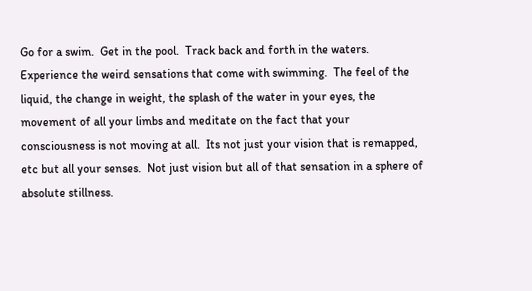Go for a swim.  Get in the pool.  Track back and forth in the waters.  Experience the weird sensations that come with swimming.  The feel of the liquid, the change in weight, the splash of the water in your eyes, the movement of all your limbs and meditate on the fact that your consciousness is not moving at all.  Its not just your vision that is remapped, etc but all your senses.  Not just vision but all of that sensation in a sphere of absolute stillness.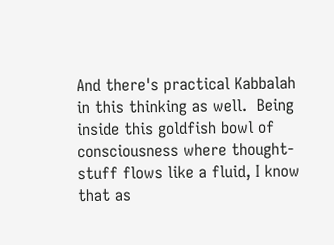And there's practical Kabbalah in this thinking as well.  Being inside this goldfish bowl of consciousness where thought-stuff flows like a fluid, I know that as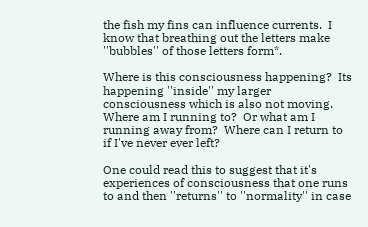the fish my fins can influence currents.  I know that breathing out the letters make ''bubbles'' of those letters form*.

Where is this consciousness happening?  Its happening ''inside'' my larger consciousness which is also not moving.  Where am I running to?  Or what am I running away from?  Where can I return to if I've never ever left?

One could read this to suggest that it's experiences of consciousness that one runs to and then ''returns'' to ''normality'' in case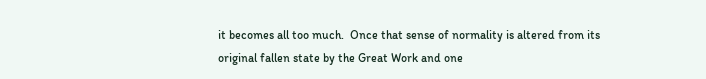it becomes all too much.  Once that sense of normality is altered from its original fallen state by the Great Work and one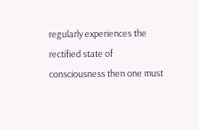regularly experiences the rectified state of consciousness then one must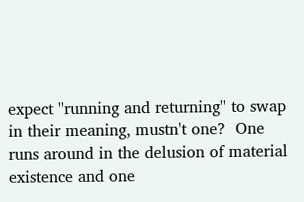expect ''running and returning'' to swap in their meaning, mustn't one?  One runs around in the delusion of material existence and one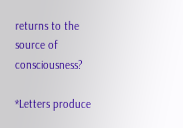returns to the source of consciousness?

*Letters produce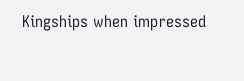Kingships when impressed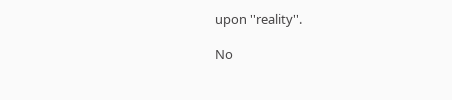upon ''reality''.

No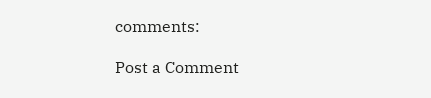comments:

Post a Comment